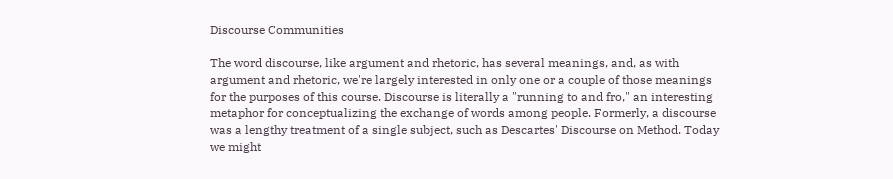Discourse Communities

The word discourse, like argument and rhetoric, has several meanings, and, as with argument and rhetoric, we're largely interested in only one or a couple of those meanings for the purposes of this course. Discourse is literally a "running to and fro," an interesting metaphor for conceptualizing the exchange of words among people. Formerly, a discourse was a lengthy treatment of a single subject, such as Descartes' Discourse on Method. Today we might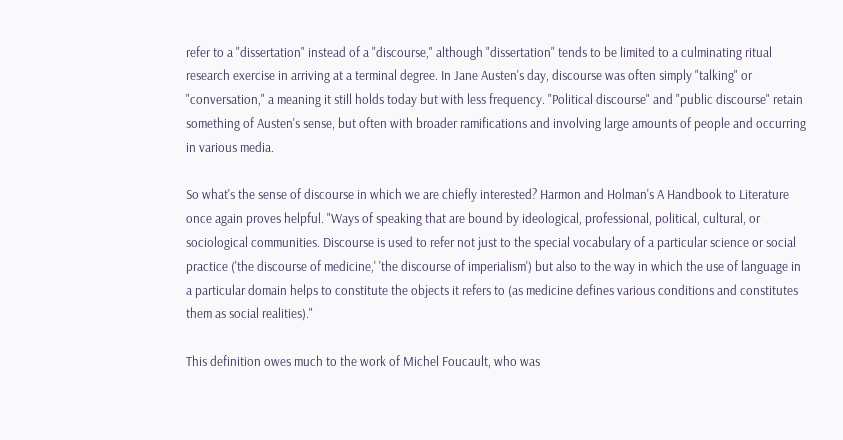refer to a "dissertation" instead of a "discourse," although "dissertation" tends to be limited to a culminating ritual research exercise in arriving at a terminal degree. In Jane Austen's day, discourse was often simply "talking" or "conversation," a meaning it still holds today but with less frequency. "Political discourse" and "public discourse" retain something of Austen's sense, but often with broader ramifications and involving large amounts of people and occurring in various media.

So what's the sense of discourse in which we are chiefly interested? Harmon and Holman's A Handbook to Literature once again proves helpful. "Ways of speaking that are bound by ideological, professional, political, cultural, or sociological communities. Discourse is used to refer not just to the special vocabulary of a particular science or social practice ('the discourse of medicine,' 'the discourse of imperialism') but also to the way in which the use of language in a particular domain helps to constitute the objects it refers to (as medicine defines various conditions and constitutes them as social realities)."

This definition owes much to the work of Michel Foucault, who was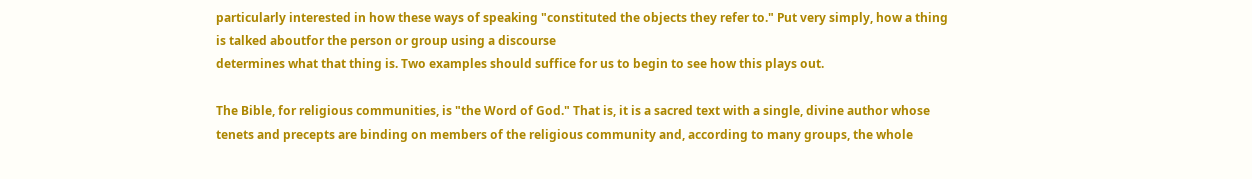particularly interested in how these ways of speaking "constituted the objects they refer to." Put very simply, how a thing is talked aboutfor the person or group using a discourse
determines what that thing is. Two examples should suffice for us to begin to see how this plays out.

The Bible, for religious communities, is "the Word of God." That is, it is a sacred text with a single, divine author whose tenets and precepts are binding on members of the religious community and, according to many groups, the whole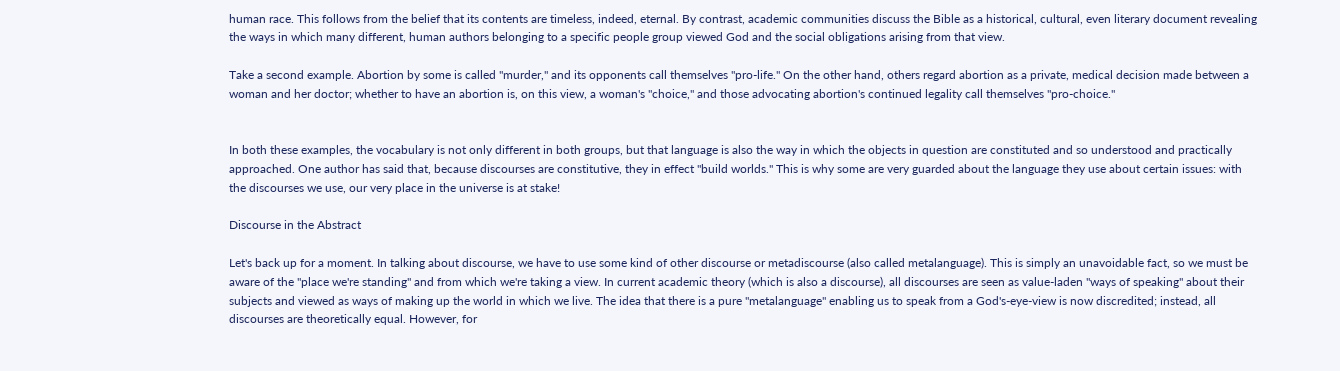human race. This follows from the belief that its contents are timeless, indeed, eternal. By contrast, academic communities discuss the Bible as a historical, cultural, even literary document revealing the ways in which many different, human authors belonging to a specific people group viewed God and the social obligations arising from that view.

Take a second example. Abortion by some is called "murder," and its opponents call themselves "pro-life." On the other hand, others regard abortion as a private, medical decision made between a woman and her doctor; whether to have an abortion is, on this view, a woman's "choice," and those advocating abortion's continued legality call themselves "pro-choice."


In both these examples, the vocabulary is not only different in both groups, but that language is also the way in which the objects in question are constituted and so understood and practically approached. One author has said that, because discourses are constitutive, they in effect "build worlds." This is why some are very guarded about the language they use about certain issues: with the discourses we use, our very place in the universe is at stake!

Discourse in the Abstract

Let's back up for a moment. In talking about discourse, we have to use some kind of other discourse or metadiscourse (also called metalanguage). This is simply an unavoidable fact, so we must be aware of the "place we're standing" and from which we're taking a view. In current academic theory (which is also a discourse), all discourses are seen as value-laden "ways of speaking" about their subjects and viewed as ways of making up the world in which we live. The idea that there is a pure "metalanguage" enabling us to speak from a God's-eye-view is now discredited; instead, all discourses are theoretically equal. However, for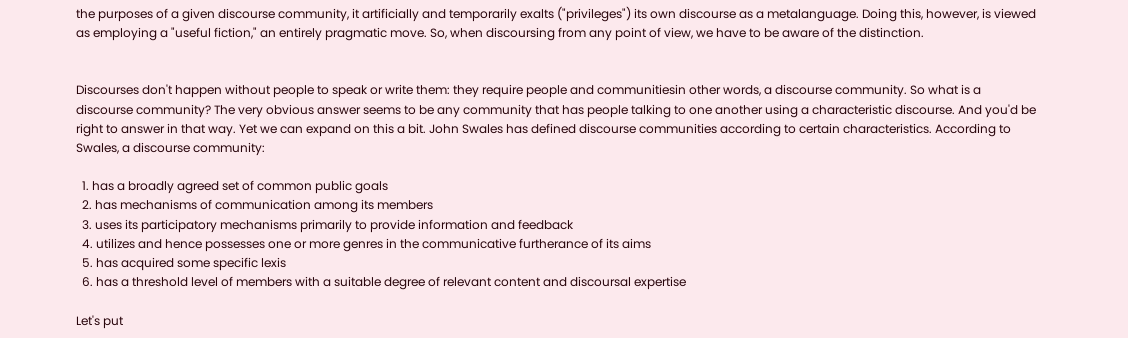the purposes of a given discourse community, it artificially and temporarily exalts ("privileges") its own discourse as a metalanguage. Doing this, however, is viewed as employing a "useful fiction," an entirely pragmatic move. So, when discoursing from any point of view, we have to be aware of the distinction.


Discourses don't happen without people to speak or write them: they require people and communitiesin other words, a discourse community. So what is a discourse community? The very obvious answer seems to be any community that has people talking to one another using a characteristic discourse. And you'd be right to answer in that way. Yet we can expand on this a bit. John Swales has defined discourse communities according to certain characteristics. According to Swales, a discourse community:

  1. has a broadly agreed set of common public goals
  2. has mechanisms of communication among its members
  3. uses its participatory mechanisms primarily to provide information and feedback
  4. utilizes and hence possesses one or more genres in the communicative furtherance of its aims
  5. has acquired some specific lexis
  6. has a threshold level of members with a suitable degree of relevant content and discoursal expertise

Let's put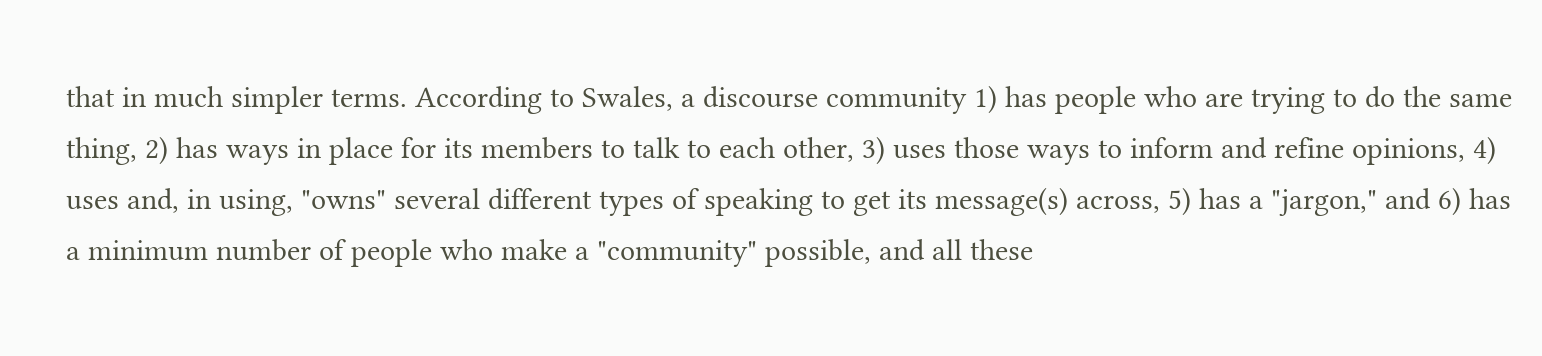that in much simpler terms. According to Swales, a discourse community 1) has people who are trying to do the same thing, 2) has ways in place for its members to talk to each other, 3) uses those ways to inform and refine opinions, 4) uses and, in using, "owns" several different types of speaking to get its message(s) across, 5) has a "jargon," and 6) has a minimum number of people who make a "community" possible, and all these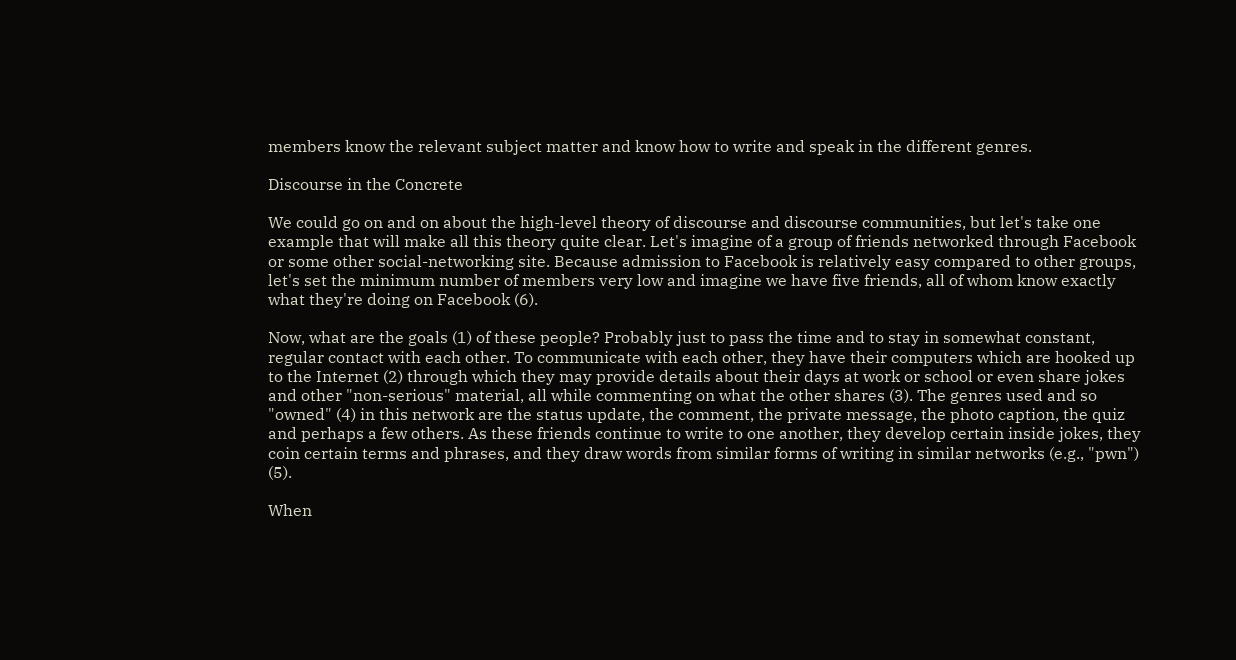members know the relevant subject matter and know how to write and speak in the different genres.

Discourse in the Concrete

We could go on and on about the high-level theory of discourse and discourse communities, but let's take one example that will make all this theory quite clear. Let's imagine of a group of friends networked through Facebook or some other social-networking site. Because admission to Facebook is relatively easy compared to other groups, let's set the minimum number of members very low and imagine we have five friends, all of whom know exactly what they're doing on Facebook (6).

Now, what are the goals (1) of these people? Probably just to pass the time and to stay in somewhat constant, regular contact with each other. To communicate with each other, they have their computers which are hooked up to the Internet (2) through which they may provide details about their days at work or school or even share jokes and other "non-serious" material, all while commenting on what the other shares (3). The genres used and so "owned" (4) in this network are the status update, the comment, the private message, the photo caption, the quiz and perhaps a few others. As these friends continue to write to one another, they develop certain inside jokes, they coin certain terms and phrases, and they draw words from similar forms of writing in similar networks (e.g., "pwn") (5).

When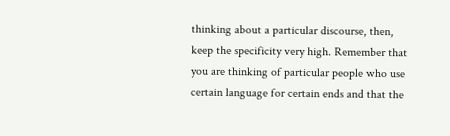thinking about a particular discourse, then, keep the specificity very high. Remember that you are thinking of particular people who use certain language for certain ends and that the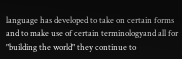language has developed to take on certain forms and to make use of certain terminologyand all for "building the world" they continue to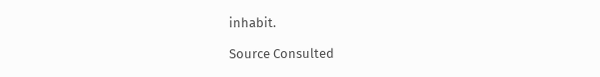inhabit.

Source Consulted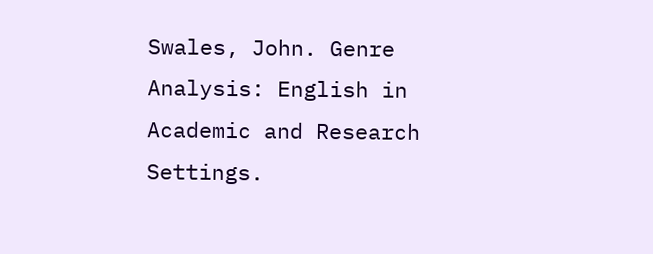Swales, John. Genre Analysis: English in Academic and Research Settings.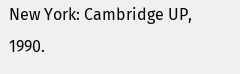New York: Cambridge UP, 1990.